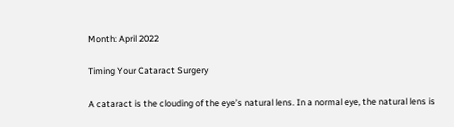Month: April 2022

Timing Your Cataract Surgery

A cataract is the clouding of the eye’s natural lens. In a normal eye, the natural lens is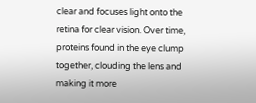clear and focuses light onto the retina for clear vision. Over time, proteins found in the eye clump together, clouding the lens and making it more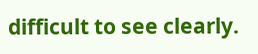difficult to see clearly.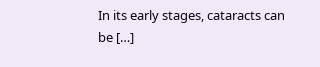In its early stages, cataracts can be […]